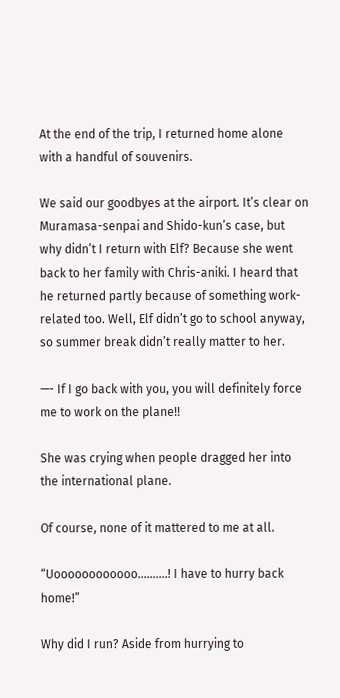At the end of the trip, I returned home alone with a handful of souvenirs.

We said our goodbyes at the airport. It’s clear on Muramasa-senpai and Shido-kun’s case, but why didn’t I return with Elf? Because she went back to her family with Chris-aniki. I heard that he returned partly because of something work-related too. Well, Elf didn’t go to school anyway, so summer break didn’t really matter to her.

—- If I go back with you, you will definitely force me to work on the plane!!

She was crying when people dragged her into the international plane.

Of course, none of it mattered to me at all.

“Uoooooooooooo……….! I have to hurry back home!”

Why did I run? Aside from hurrying to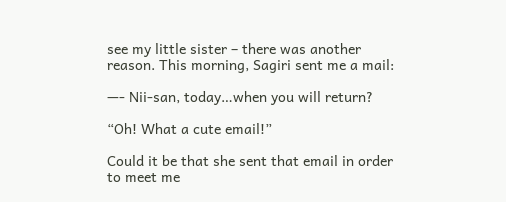see my little sister – there was another reason. This morning, Sagiri sent me a mail:

—- Nii-san, today…when you will return?

“Oh! What a cute email!”

Could it be that she sent that email in order to meet me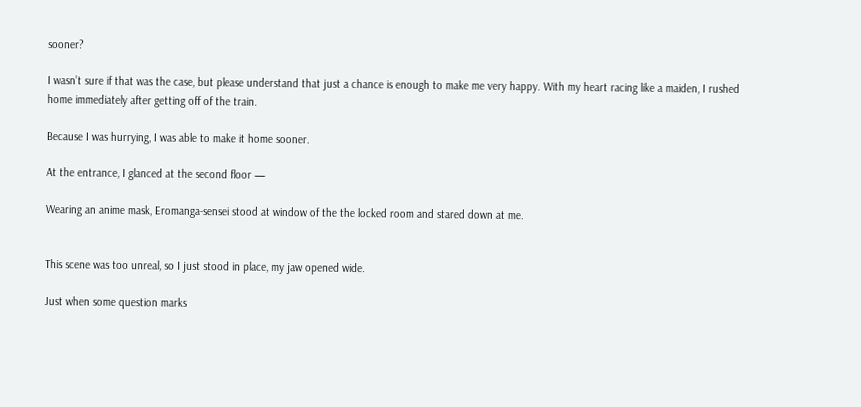sooner?

I wasn’t sure if that was the case, but please understand that just a chance is enough to make me very happy. With my heart racing like a maiden, I rushed home immediately after getting off of the train.

Because I was hurrying, I was able to make it home sooner.

At the entrance, I glanced at the second floor —

Wearing an anime mask, Eromanga-sensei stood at window of the the locked room and stared down at me.


This scene was too unreal, so I just stood in place, my jaw opened wide.

Just when some question marks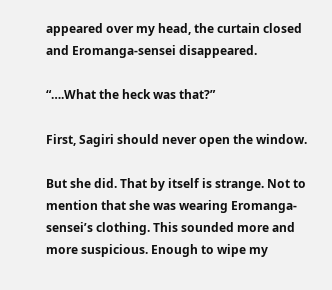appeared over my head, the curtain closed and Eromanga-sensei disappeared.

“….What the heck was that?”

First, Sagiri should never open the window.

But she did. That by itself is strange. Not to mention that she was wearing Eromanga-sensei’s clothing. This sounded more and more suspicious. Enough to wipe my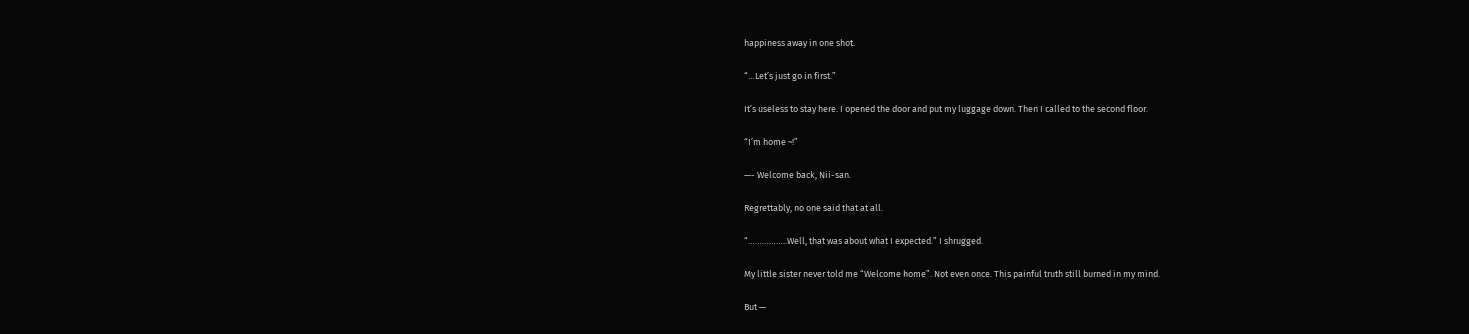happiness away in one shot.

“…Let’s just go in first.”

It’s useless to stay here. I opened the door and put my luggage down. Then I called to the second floor.

“I’m home ~!”

—- Welcome back, Nii-san.

Regrettably, no one said that at all.

“……………..Well, that was about what I expected.” I shrugged.

My little sister never told me “Welcome home”. Not even once. This painful truth still burned in my mind.

But —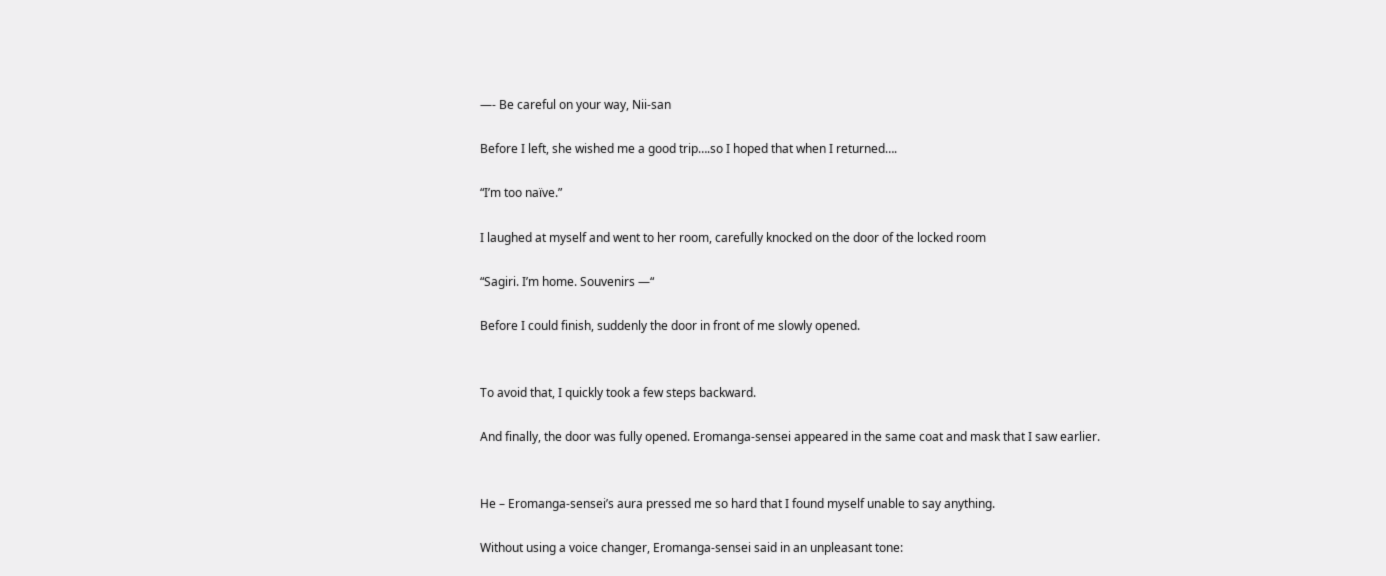—- Be careful on your way, Nii-san

Before I left, she wished me a good trip….so I hoped that when I returned….

“I’m too naïve.”

I laughed at myself and went to her room, carefully knocked on the door of the locked room

“Sagiri. I’m home. Souvenirs —“

Before I could finish, suddenly the door in front of me slowly opened.


To avoid that, I quickly took a few steps backward.

And finally, the door was fully opened. Eromanga-sensei appeared in the same coat and mask that I saw earlier.


He – Eromanga-sensei’s aura pressed me so hard that I found myself unable to say anything.

Without using a voice changer, Eromanga-sensei said in an unpleasant tone: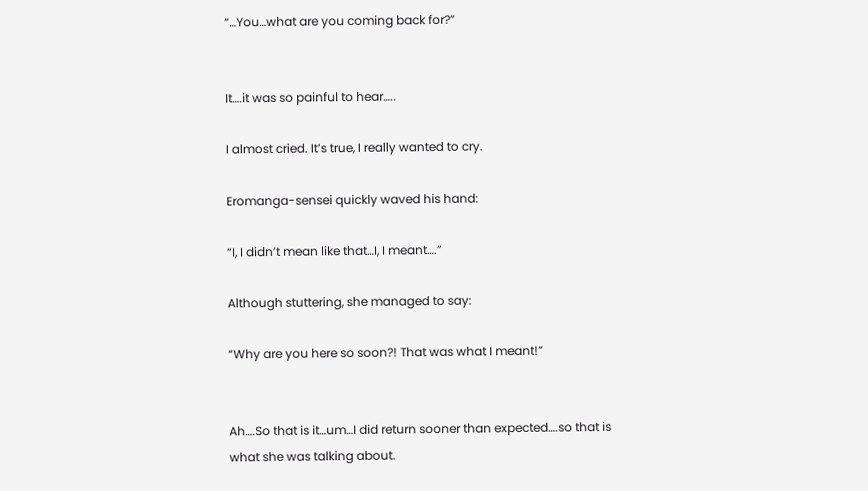“…You…what are you coming back for?”


It….it was so painful to hear…..

I almost cried. It’s true, I really wanted to cry.

Eromanga-sensei quickly waved his hand:

“I, I didn’t mean like that…I, I meant….”

Although stuttering, she managed to say:

“Why are you here so soon?! That was what I meant!”


Ah….So that is it…um…I did return sooner than expected….so that is what she was talking about.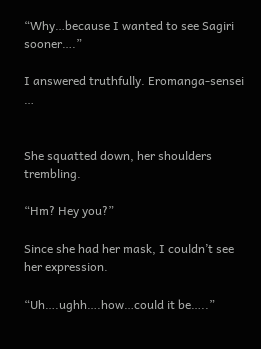“Why…because I wanted to see Sagiri sooner….”

I answered truthfully. Eromanga-sensei …


She squatted down, her shoulders trembling.

“Hm? Hey you?”

Since she had her mask, I couldn’t see her expression.

“Uh….ughh….how…could it be…..”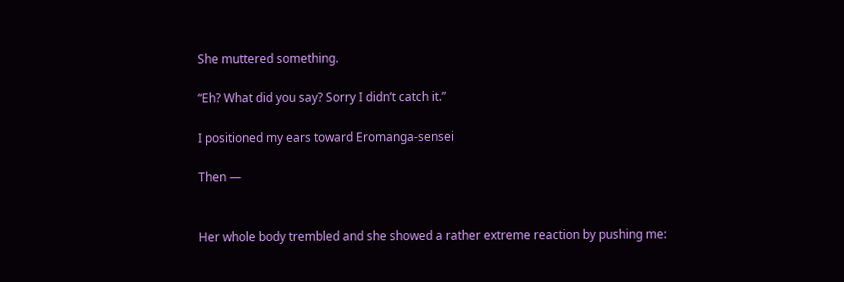She muttered something.

“Eh? What did you say? Sorry I didn’t catch it.”

I positioned my ears toward Eromanga-sensei

Then —


Her whole body trembled and she showed a rather extreme reaction by pushing me: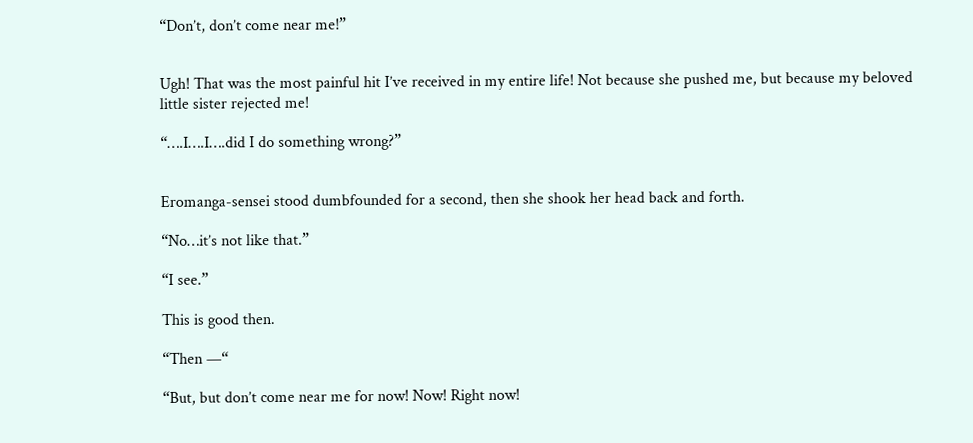“Don’t, don’t come near me!”


Ugh! That was the most painful hit I’ve received in my entire life! Not because she pushed me, but because my beloved little sister rejected me!

“….I….I….did I do something wrong?”


Eromanga-sensei stood dumbfounded for a second, then she shook her head back and forth.

“No…it’s not like that.”

“I see.”

This is good then.

“Then —“

“But, but don’t come near me for now! Now! Right now!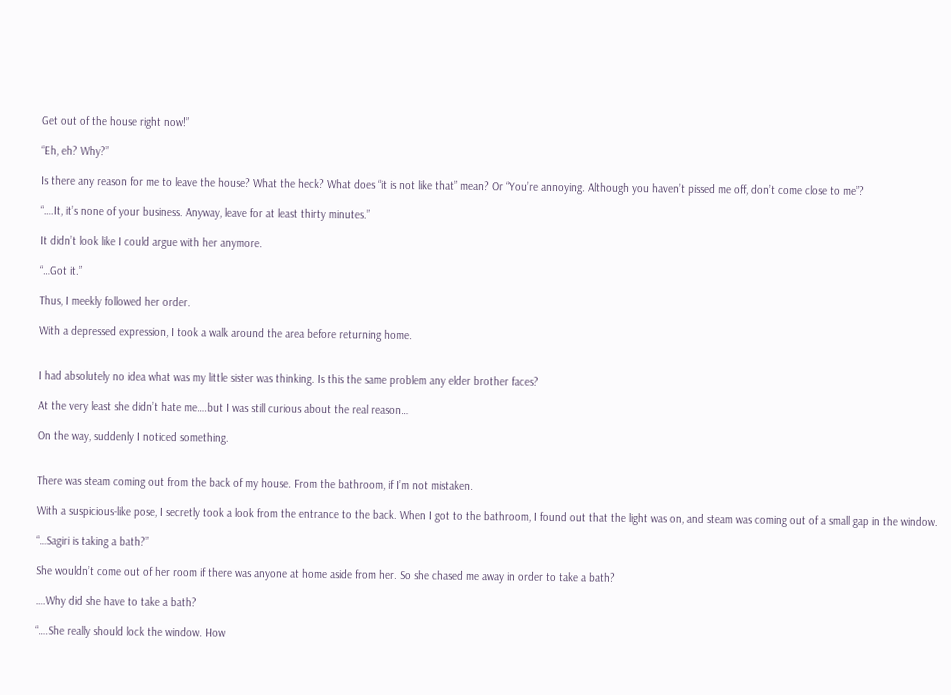Get out of the house right now!”

“Eh, eh? Why?”

Is there any reason for me to leave the house? What the heck? What does “it is not like that” mean? Or “You’re annoying. Although you haven’t pissed me off, don’t come close to me”?

“….It, it’s none of your business. Anyway, leave for at least thirty minutes.”

It didn’t look like I could argue with her anymore.

“…Got it.”

Thus, I meekly followed her order.

With a depressed expression, I took a walk around the area before returning home.


I had absolutely no idea what was my little sister was thinking. Is this the same problem any elder brother faces?

At the very least she didn’t hate me….but I was still curious about the real reason…

On the way, suddenly I noticed something.


There was steam coming out from the back of my house. From the bathroom, if I’m not mistaken.

With a suspicious-like pose, I secretly took a look from the entrance to the back. When I got to the bathroom, I found out that the light was on, and steam was coming out of a small gap in the window.

“…Sagiri is taking a bath?”

She wouldn’t come out of her room if there was anyone at home aside from her. So she chased me away in order to take a bath?

….Why did she have to take a bath?

“….She really should lock the window. How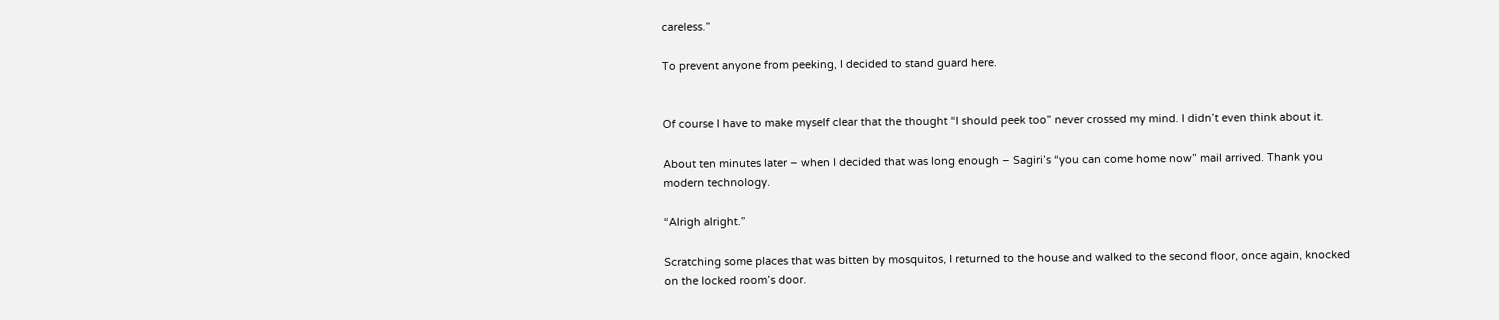careless.”

To prevent anyone from peeking, I decided to stand guard here.


Of course I have to make myself clear that the thought “I should peek too” never crossed my mind. I didn’t even think about it.

About ten minutes later – when I decided that was long enough – Sagiri’s “you can come home now” mail arrived. Thank you modern technology.

“Alrigh alright.”

Scratching some places that was bitten by mosquitos, I returned to the house and walked to the second floor, once again, knocked on the locked room’s door.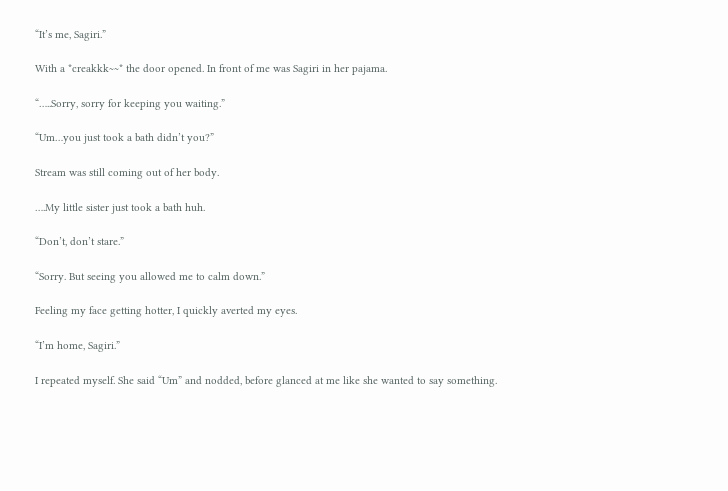“It’s me, Sagiri.”

With a *creakkk~~* the door opened. In front of me was Sagiri in her pajama.

“…..Sorry, sorry for keeping you waiting.”

“Um…you just took a bath didn’t you?”

Stream was still coming out of her body.

….My little sister just took a bath huh.

“Don’t, don’t stare.”

“Sorry. But seeing you allowed me to calm down.”

Feeling my face getting hotter, I quickly averted my eyes.

“I’m home, Sagiri.”

I repeated myself. She said “Um” and nodded, before glanced at me like she wanted to say something.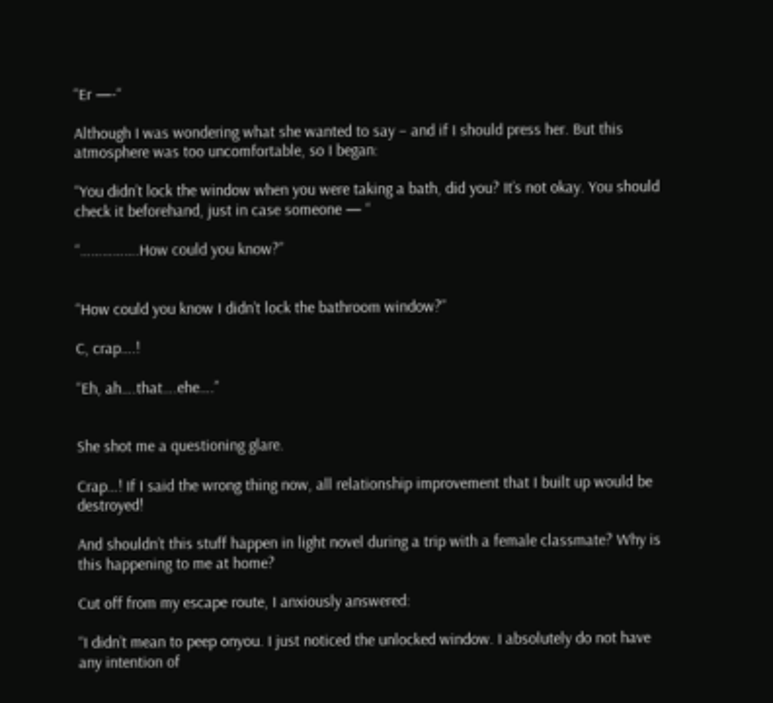“Er —-“

Although I was wondering what she wanted to say – and if I should press her. But this atmosphere was too uncomfortable, so I began:

“You didn’t lock the window when you were taking a bath, did you? It’s not okay. You should check it beforehand, just in case someone — “

“…………….How could you know?”


“How could you know I didn’t lock the bathroom window?”

C, crap….!

“Eh, ah….that….ehe….”


She shot me a questioning glare.

Crap…! If I said the wrong thing now, all relationship improvement that I built up would be destroyed!

And shouldn’t this stuff happen in light novel during a trip with a female classmate? Why is this happening to me at home?

Cut off from my escape route, I anxiously answered:

“I didn’t mean to peep onyou. I just noticed the unlocked window. I absolutely do not have any intention of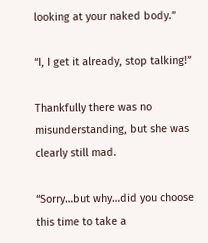looking at your naked body.”

“I, I get it already, stop talking!”

Thankfully there was no misunderstanding, but she was clearly still mad.

“Sorry…but why…did you choose this time to take a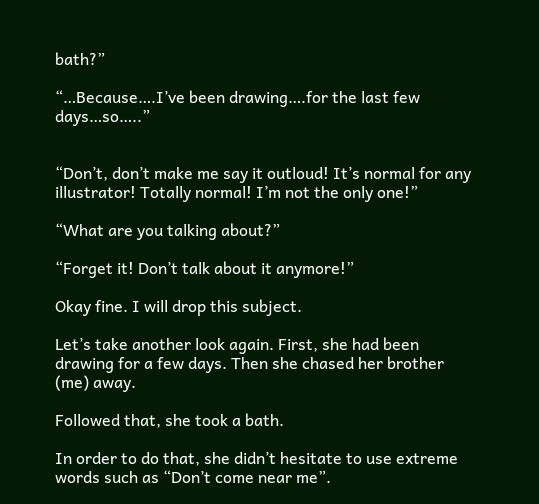bath?”

“…Because….I’ve been drawing….for the last few days…so…..”


“Don’t, don’t make me say it outloud! It’s normal for any illustrator! Totally normal! I’m not the only one!”

“What are you talking about?”

“Forget it! Don’t talk about it anymore!”

Okay fine. I will drop this subject.

Let’s take another look again. First, she had been drawing for a few days. Then she chased her brother (me) away.

Followed that, she took a bath.

In order to do that, she didn’t hesitate to use extreme words such as “Don’t come near me”.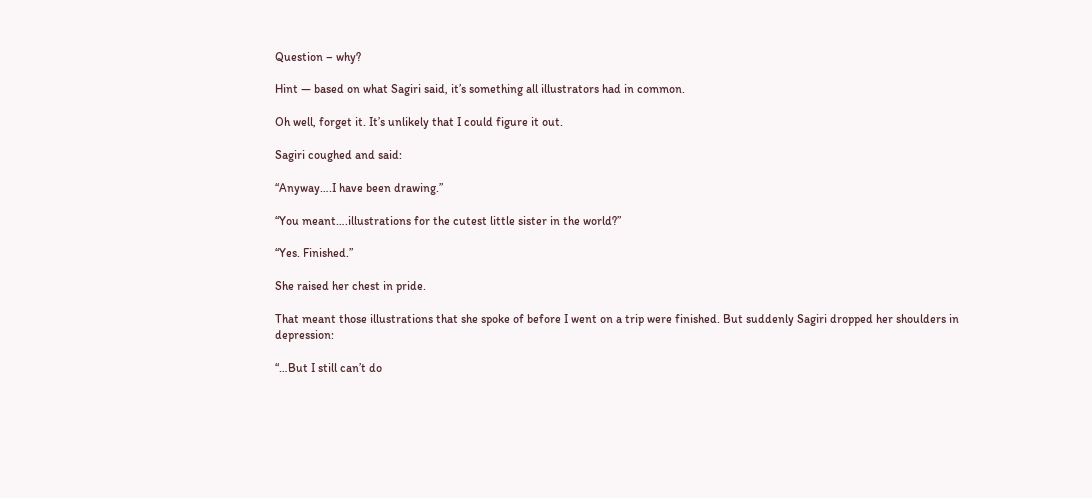Question – why?

Hint — based on what Sagiri said, it’s something all illustrators had in common.

Oh well, forget it. It’s unlikely that I could figure it out.

Sagiri coughed and said:

“Anyway….I have been drawing.”

“You meant….illustrations for the cutest little sister in the world?”

“Yes. Finished.”

She raised her chest in pride.

That meant those illustrations that she spoke of before I went on a trip were finished. But suddenly Sagiri dropped her shoulders in depression:

“…But I still can’t do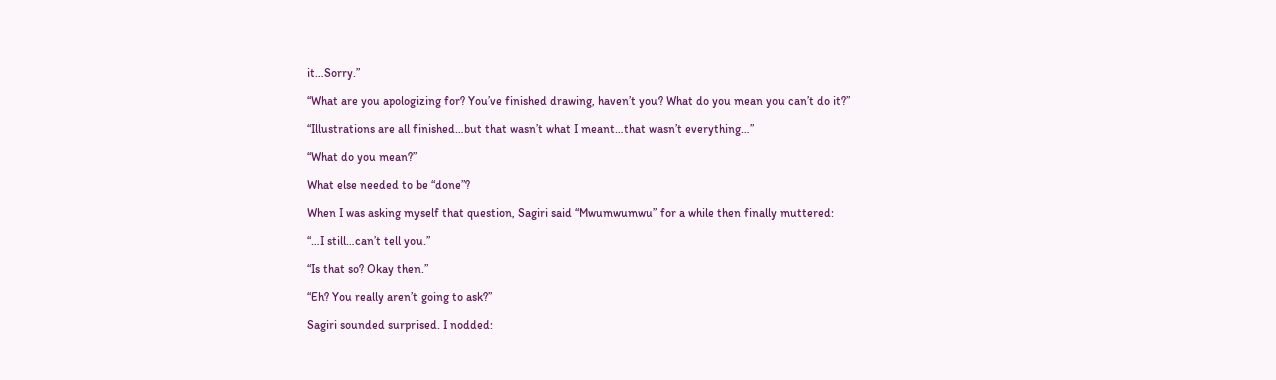it…Sorry.”

“What are you apologizing for? You’ve finished drawing, haven’t you? What do you mean you can’t do it?”

“Illustrations are all finished…but that wasn’t what I meant…that wasn’t everything…”

“What do you mean?”

What else needed to be “done”?

When I was asking myself that question, Sagiri said “Mwumwumwu” for a while then finally muttered:

“…I still…can’t tell you.”

“Is that so? Okay then.”

“Eh? You really aren’t going to ask?”

Sagiri sounded surprised. I nodded: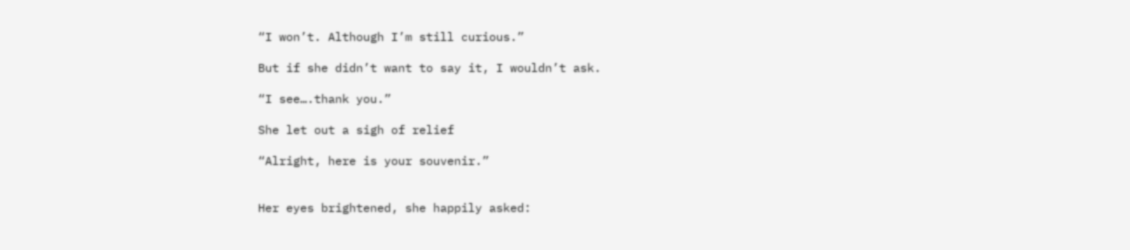“I won’t. Although I’m still curious.”

But if she didn’t want to say it, I wouldn’t ask.

“I see….thank you.”

She let out a sigh of relief

“Alright, here is your souvenir.”


Her eyes brightened, she happily asked: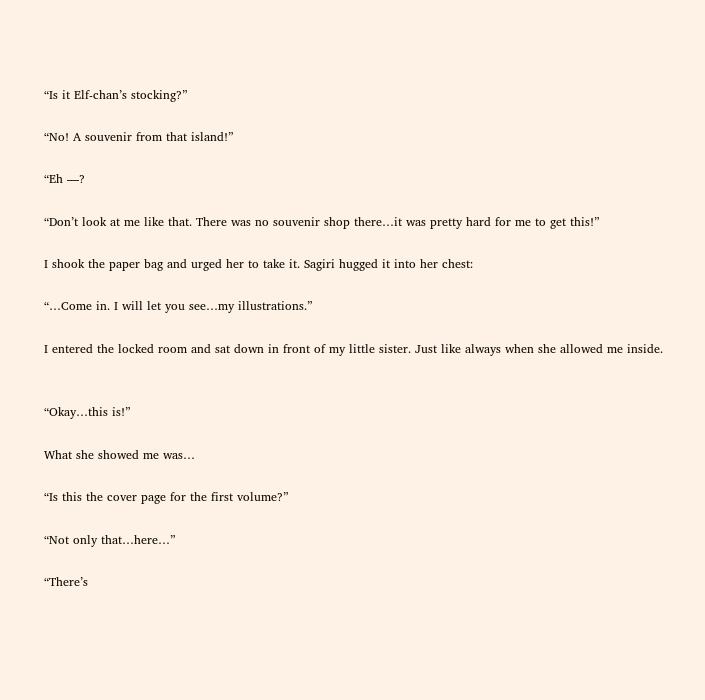“Is it Elf-chan’s stocking?”

“No! A souvenir from that island!”

“Eh —?

“Don’t look at me like that. There was no souvenir shop there…it was pretty hard for me to get this!”

I shook the paper bag and urged her to take it. Sagiri hugged it into her chest:

“…Come in. I will let you see…my illustrations.”

I entered the locked room and sat down in front of my little sister. Just like always when she allowed me inside.


“Okay…this is!”

What she showed me was…

“Is this the cover page for the first volume?”

“Not only that…here…”

“There’s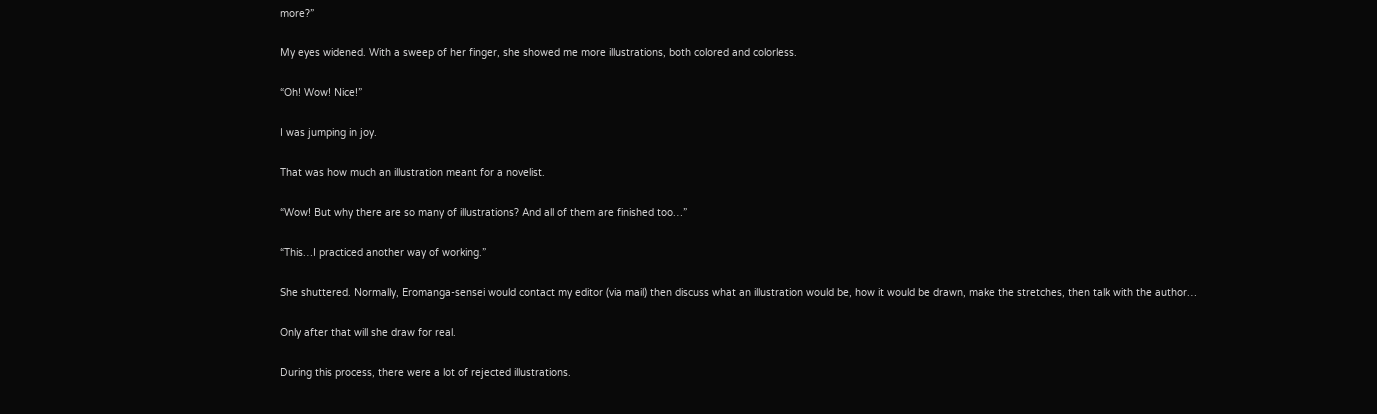more?”

My eyes widened. With a sweep of her finger, she showed me more illustrations, both colored and colorless.

“Oh! Wow! Nice!”

I was jumping in joy.

That was how much an illustration meant for a novelist.

“Wow! But why there are so many of illustrations? And all of them are finished too…”

“This…I practiced another way of working.”

She shuttered. Normally, Eromanga-sensei would contact my editor (via mail) then discuss what an illustration would be, how it would be drawn, make the stretches, then talk with the author…

Only after that will she draw for real.

During this process, there were a lot of rejected illustrations.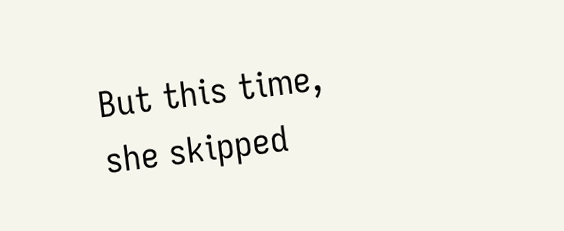But this time, she skipped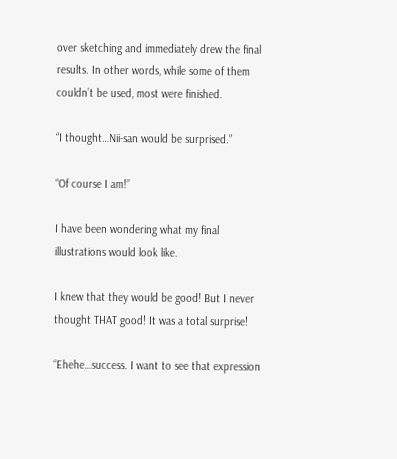over sketching and immediately drew the final results. In other words, while some of them couldn’t be used, most were finished.

“I thought…Nii-san would be surprised.”

“Of course I am!”

I have been wondering what my final illustrations would look like.

I knew that they would be good! But I never thought THAT good! It was a total surprise!

“Ehehe…success. I want to see that expression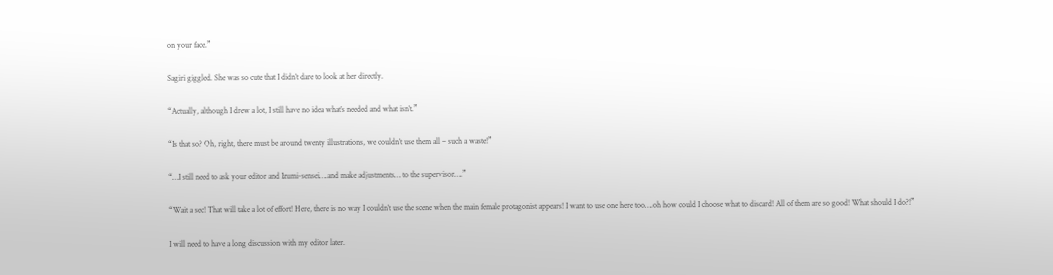on your face.”

Sagiri giggled. She was so cute that I didn’t dare to look at her directly.

“Actually, although I drew a lot, I still have no idea what’s needed and what isn’t.”

“Is that so? Oh, right, there must be around twenty illustrations, we couldn’t use them all – such a waste!”

“…I still need to ask your editor and Izumi-sensei….and make adjustments… to the supervisor….”

“Wait a sec! That will take a lot of effort! Here, there is no way I couldn’t use the scene when the main female protagonist appears! I want to use one here too….oh how could I choose what to discard! All of them are so good! What should I do?!”

I will need to have a long discussion with my editor later.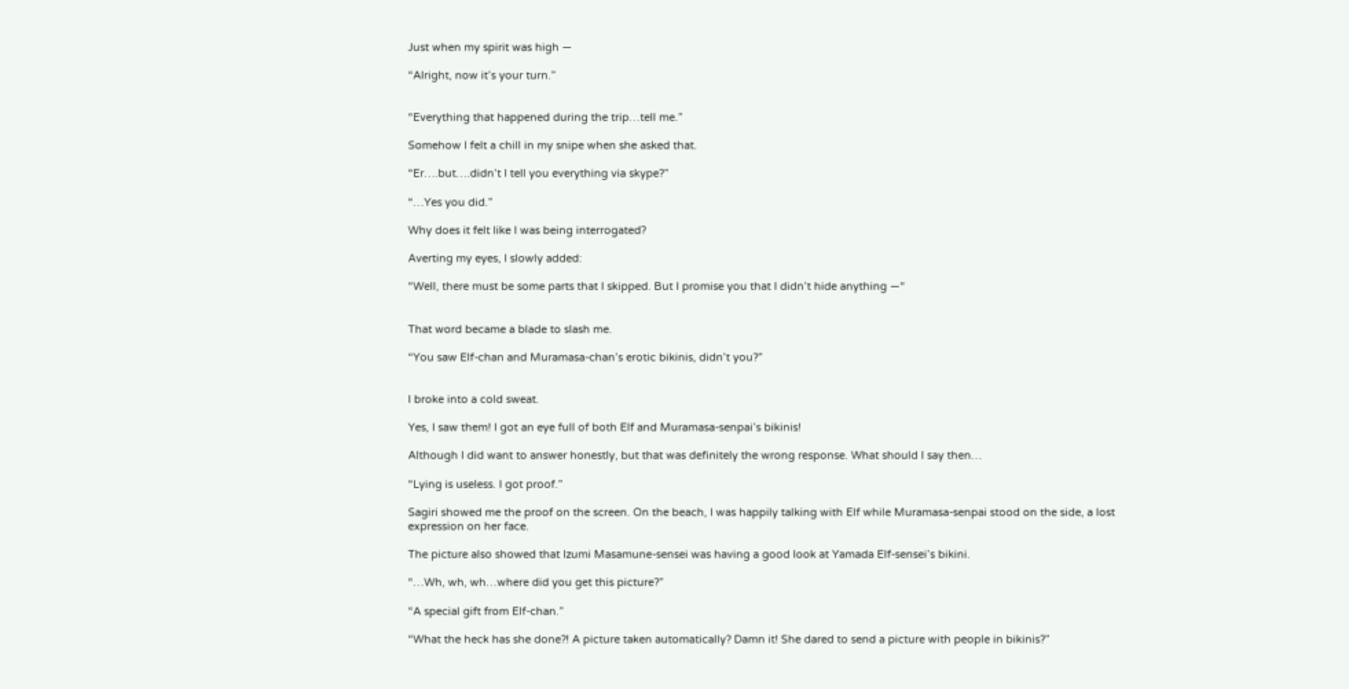Just when my spirit was high —

“Alright, now it’s your turn.”


“Everything that happened during the trip…tell me.”

Somehow I felt a chill in my snipe when she asked that.

“Er….but….didn’t I tell you everything via skype?”

“…Yes you did.”

Why does it felt like I was being interrogated?

Averting my eyes, I slowly added:

“Well, there must be some parts that I skipped. But I promise you that I didn’t hide anything —“


That word became a blade to slash me.

“You saw Elf-chan and Muramasa-chan’s erotic bikinis, didn’t you?”


I broke into a cold sweat.

Yes, I saw them! I got an eye full of both Elf and Muramasa-senpai’s bikinis!

Although I did want to answer honestly, but that was definitely the wrong response. What should I say then…

“Lying is useless. I got proof.”

Sagiri showed me the proof on the screen. On the beach, I was happily talking with Elf while Muramasa-senpai stood on the side, a lost expression on her face.

The picture also showed that Izumi Masamune-sensei was having a good look at Yamada Elf-sensei’s bikini.

“…Wh, wh, wh…where did you get this picture?”

“A special gift from Elf-chan.”

“What the heck has she done?! A picture taken automatically? Damn it! She dared to send a picture with people in bikinis?”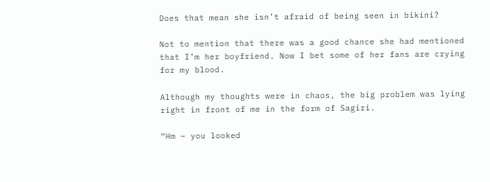Does that mean she isn’t afraid of being seen in bikini?

Not to mention that there was a good chance she had mentioned that I’m her boyfriend. Now I bet some of her fans are crying for my blood.

Although my thoughts were in chaos, the big problem was lying right in front of me in the form of Sagiri.

“Hm ~ you looked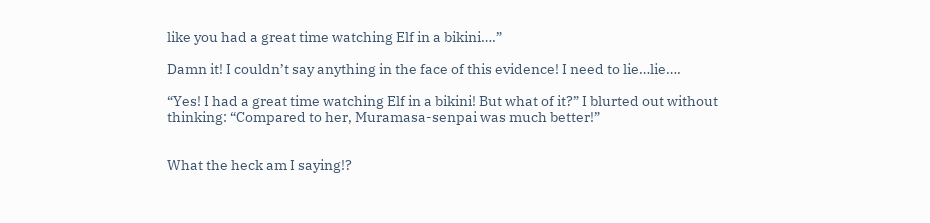like you had a great time watching Elf in a bikini….”

Damn it! I couldn’t say anything in the face of this evidence! I need to lie…lie….

“Yes! I had a great time watching Elf in a bikini! But what of it?” I blurted out without thinking: “Compared to her, Muramasa-senpai was much better!”


What the heck am I saying!?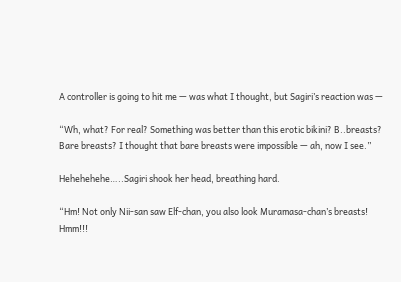A controller is going to hit me — was what I thought, but Sagiri’s reaction was —

“Wh, what? For real? Something was better than this erotic bikini? B..breasts? Bare breasts? I thought that bare breasts were impossible — ah, now I see.”

Hehehehehe…..Sagiri shook her head, breathing hard.

“Hm! Not only Nii-san saw Elf-chan, you also look Muramasa-chan’s breasts! Hmm!!!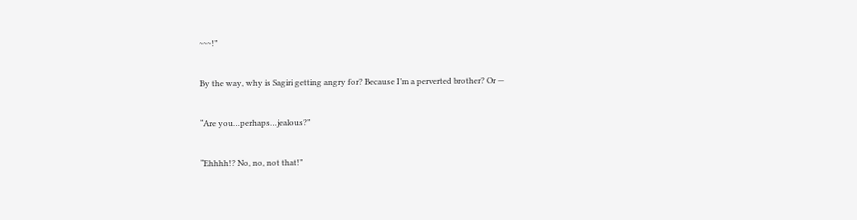~~~!”

By the way, why is Sagiri getting angry for? Because I’m a perverted brother? Or —

“Are you…perhaps…jealous?”

“Ehhhh!? No, no, not that!”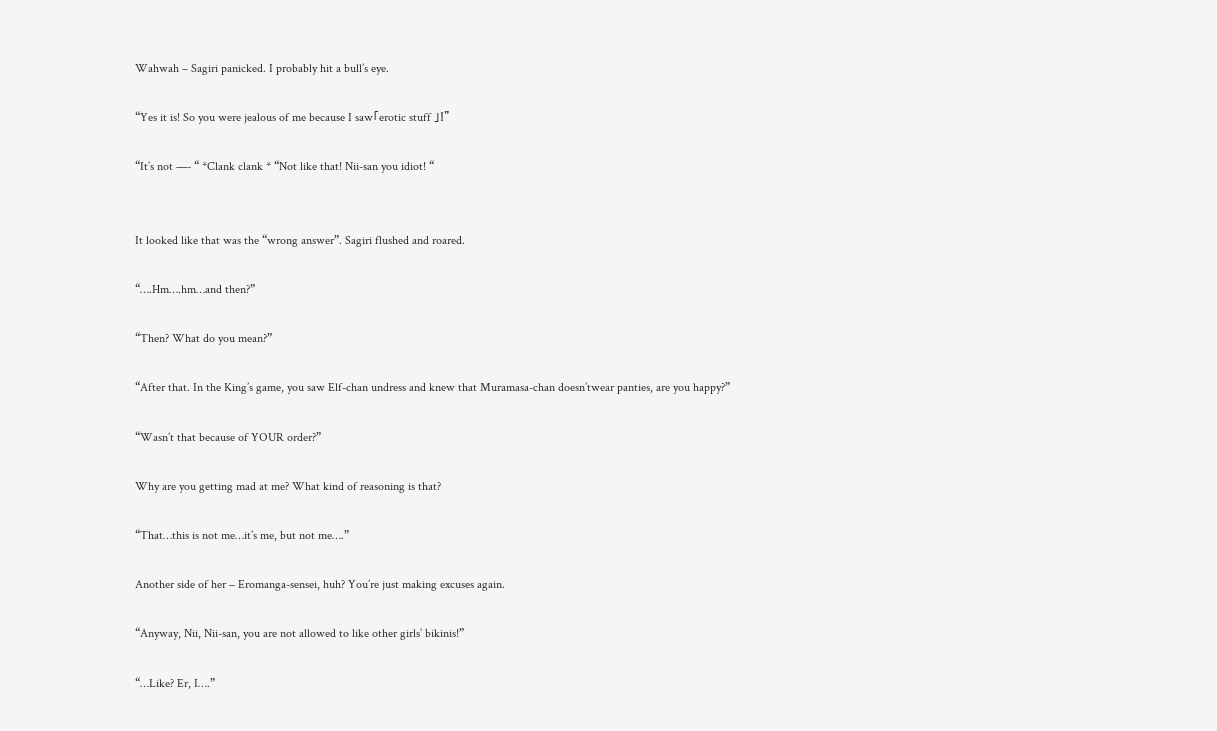Wahwah – Sagiri panicked. I probably hit a bull’s eye.

“Yes it is! So you were jealous of me because I saw「erotic stuff 」!”

“It’s not —- “ *Clank clank * “Not like that! Nii-san you idiot! “


It looked like that was the “wrong answer”. Sagiri flushed and roared.

“….Hm….hm…and then?”

“Then? What do you mean?”

“After that. In the King’s game, you saw Elf-chan undress and knew that Muramasa-chan doesn’twear panties, are you happy?”

“Wasn’t that because of YOUR order?”

Why are you getting mad at me? What kind of reasoning is that?

“That…this is not me…it’s me, but not me….”

Another side of her – Eromanga-sensei, huh? You’re just making excuses again.

“Anyway, Nii, Nii-san, you are not allowed to like other girls’ bikinis!”

“…Like? Er, I….”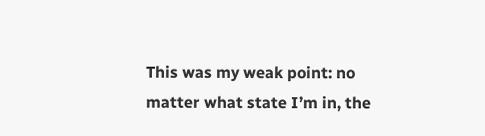This was my weak point: no matter what state I’m in, the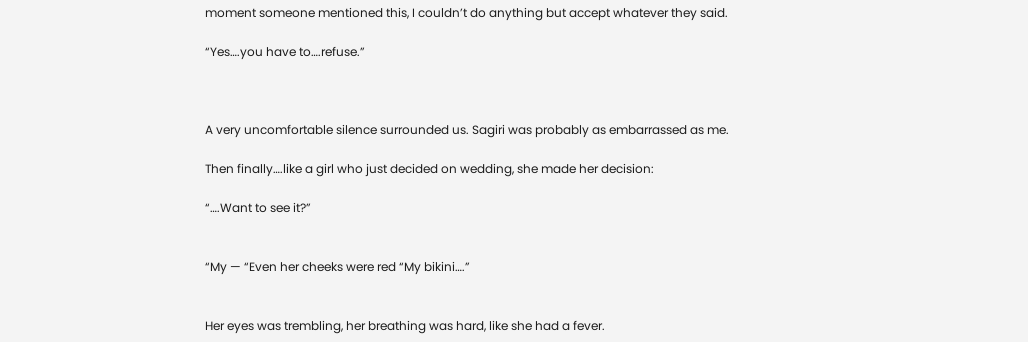moment someone mentioned this, I couldn’t do anything but accept whatever they said.

“Yes….you have to….refuse.”



A very uncomfortable silence surrounded us. Sagiri was probably as embarrassed as me.

Then finally….like a girl who just decided on wedding, she made her decision:

“….Want to see it?”


“My — “Even her cheeks were red “My bikini….”


Her eyes was trembling, her breathing was hard, like she had a fever.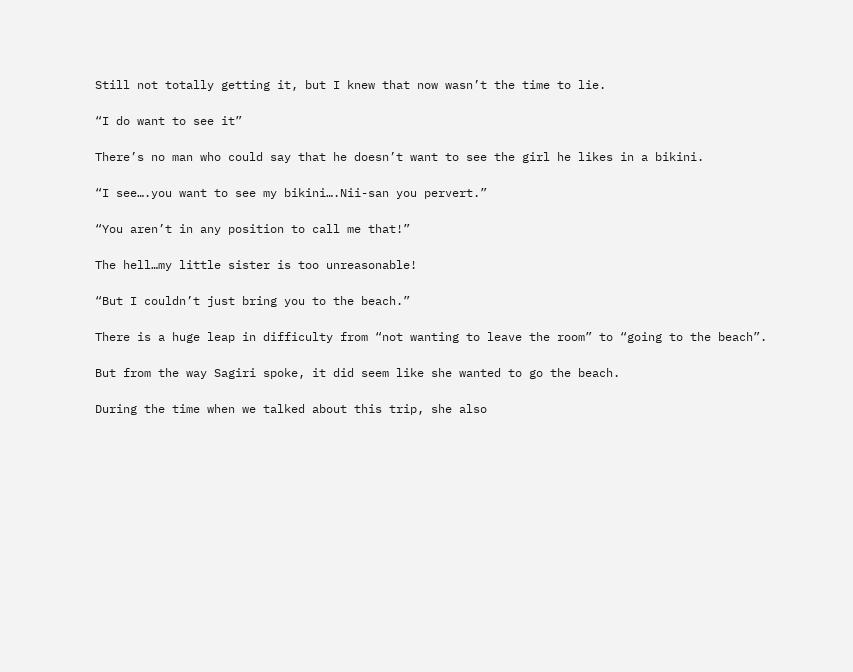Still not totally getting it, but I knew that now wasn’t the time to lie.

“I do want to see it”

There’s no man who could say that he doesn’t want to see the girl he likes in a bikini.

“I see….you want to see my bikini….Nii-san you pervert.”

“You aren’t in any position to call me that!”

The hell…my little sister is too unreasonable!

“But I couldn’t just bring you to the beach.”

There is a huge leap in difficulty from “not wanting to leave the room” to “going to the beach”.

But from the way Sagiri spoke, it did seem like she wanted to go the beach.

During the time when we talked about this trip, she also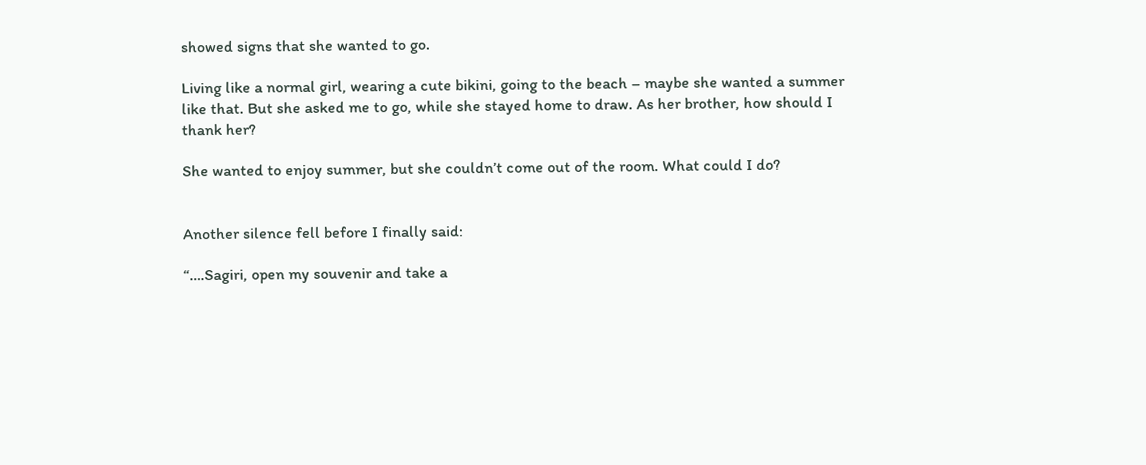showed signs that she wanted to go.

Living like a normal girl, wearing a cute bikini, going to the beach – maybe she wanted a summer like that. But she asked me to go, while she stayed home to draw. As her brother, how should I thank her?

She wanted to enjoy summer, but she couldn’t come out of the room. What could I do?


Another silence fell before I finally said:

“….Sagiri, open my souvenir and take a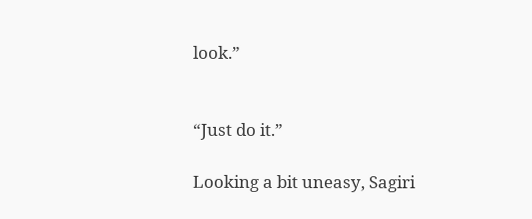look.”


“Just do it.”

Looking a bit uneasy, Sagiri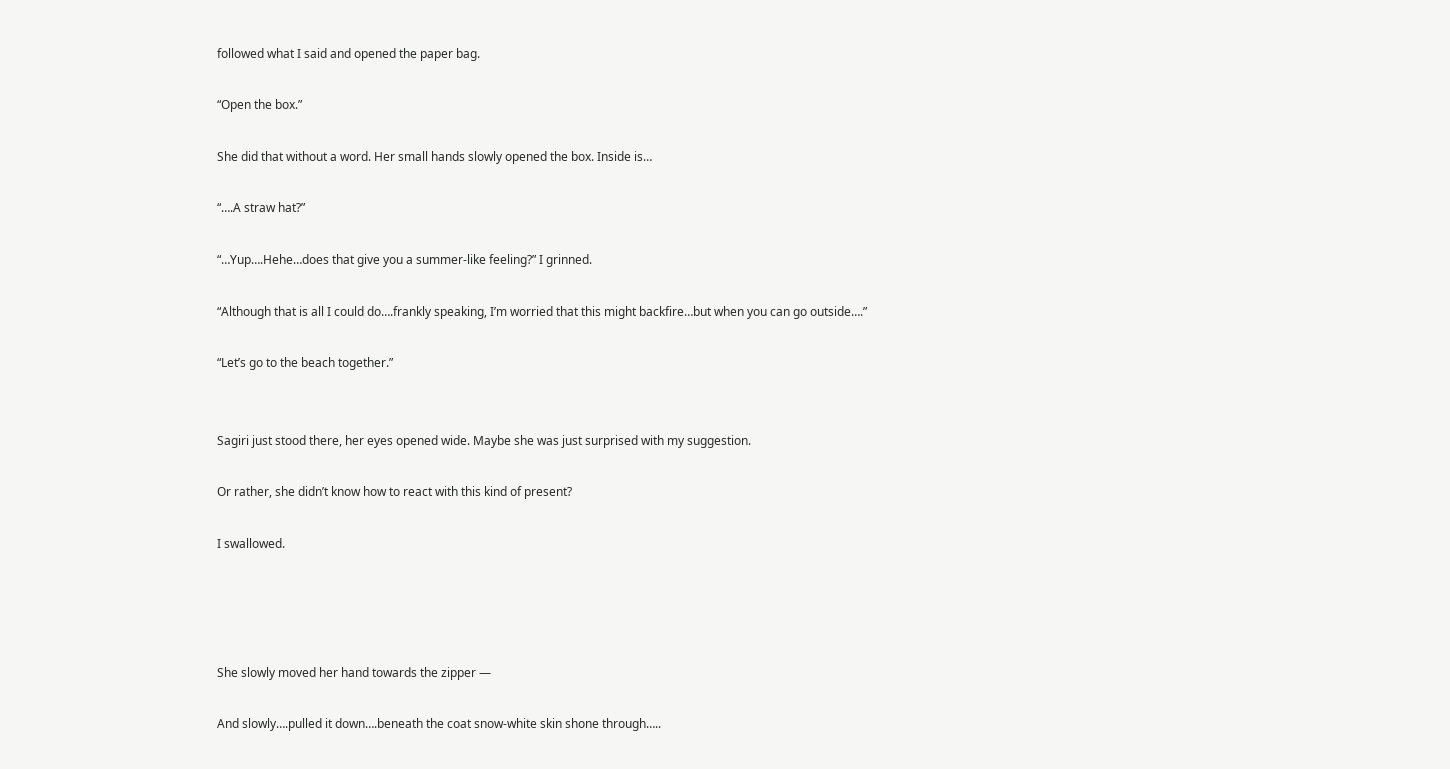followed what I said and opened the paper bag.

“Open the box.”

She did that without a word. Her small hands slowly opened the box. Inside is…

“….A straw hat?”

“…Yup….Hehe…does that give you a summer-like feeling?” I grinned.

“Although that is all I could do….frankly speaking, I’m worried that this might backfire…but when you can go outside….”

“Let’s go to the beach together.”


Sagiri just stood there, her eyes opened wide. Maybe she was just surprised with my suggestion.

Or rather, she didn’t know how to react with this kind of present?

I swallowed.




She slowly moved her hand towards the zipper —

And slowly….pulled it down….beneath the coat snow-white skin shone through…..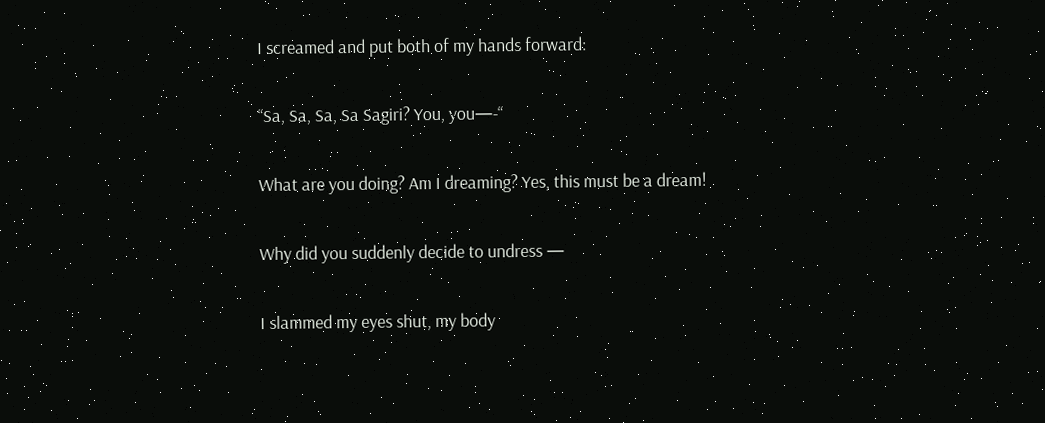I screamed and put both of my hands forward:

“Sa, Sa, Sa, Sa Sagiri? You, you—-“

What are you doing? Am I dreaming? Yes, this must be a dream!

Why did you suddenly decide to undress —

I slammed my eyes shut, my body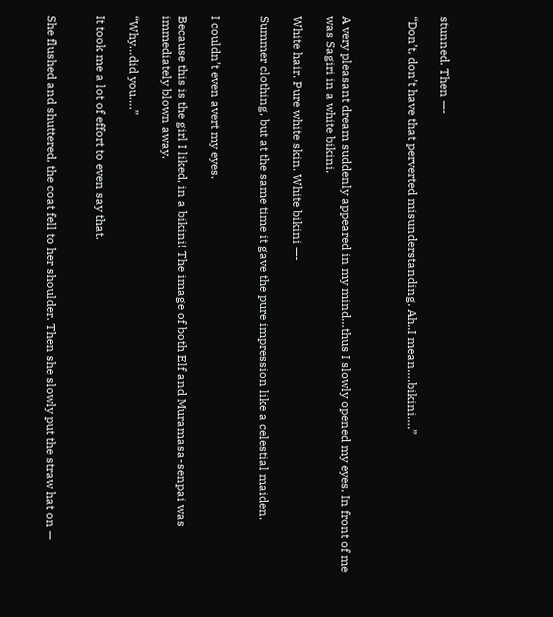stunned. Then —-

“Don’t, don’t have that perverted misunderstanding. Ah..I mean….bikini….”



A very pleasant dream suddenly appeared in my mind…thus I slowly opened my eyes. In front of me was Sagiri in a white bikini.

White hair. Pure white skin. White bikini —-

Summer clothing, but at the same time it gave the pure impression like a celestial maiden.


I couldn’t even avert my eyes.

Because this is the girl I liked, in a bikini! The image of both Elf and Muramasa-senpai was immediately blown away.

“Why…did you….”

It took me a lot of effort to even say that.


She flushed and shuttered, the coat fell to her shoulder. Then she slowly put the straw hat on —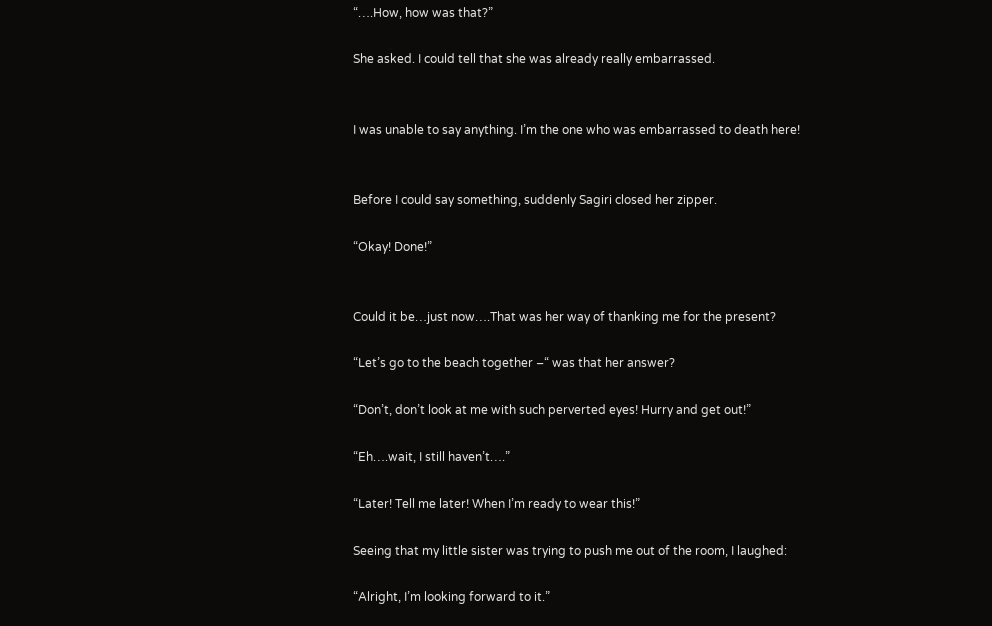“….How, how was that?”

She asked. I could tell that she was already really embarrassed.


I was unable to say anything. I’m the one who was embarrassed to death here!


Before I could say something, suddenly Sagiri closed her zipper.

“Okay! Done!”


Could it be…just now….That was her way of thanking me for the present?

“Let’s go to the beach together –“ was that her answer?

“Don’t, don’t look at me with such perverted eyes! Hurry and get out!”

“Eh….wait, I still haven’t….”

“Later! Tell me later! When I’m ready to wear this!”

Seeing that my little sister was trying to push me out of the room, I laughed:

“Alright, I’m looking forward to it.”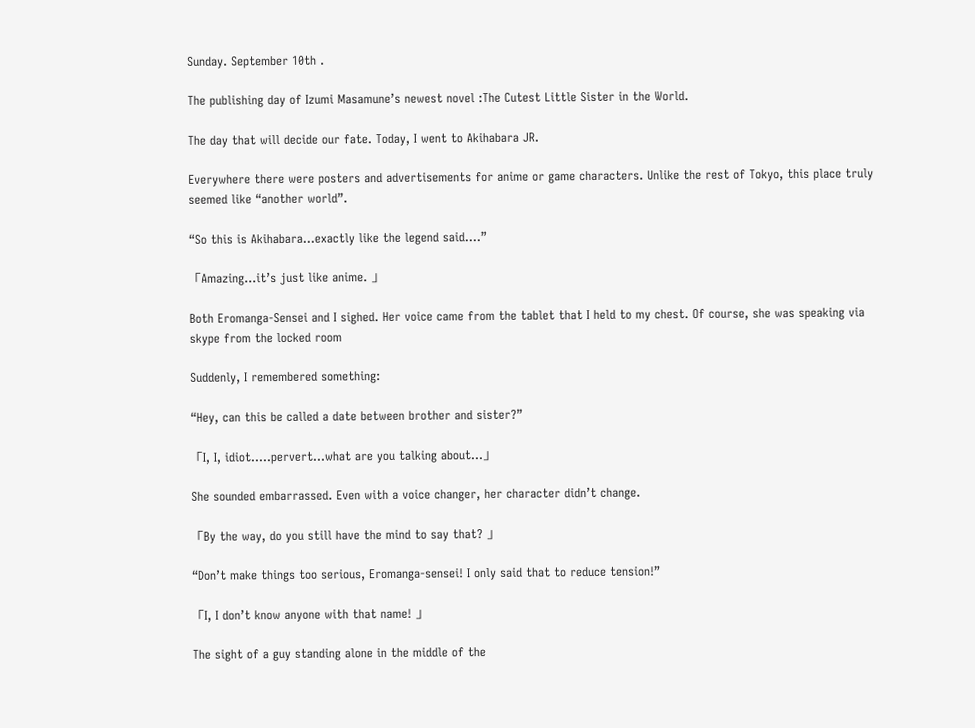Sunday. September 10th .

The publishing day of Izumi Masamune’s newest novel :The Cutest Little Sister in the World.

The day that will decide our fate. Today, I went to Akihabara JR.

Everywhere there were posters and advertisements for anime or game characters. Unlike the rest of Tokyo, this place truly seemed like “another world”.

“So this is Akihabara…exactly like the legend said….”

「Amazing…it’s just like anime. 」

Both Eromanga-Sensei and I sighed. Her voice came from the tablet that I held to my chest. Of course, she was speaking via skype from the locked room

Suddenly, I remembered something:

“Hey, can this be called a date between brother and sister?”

「I, I, idiot…..pervert…what are you talking about…」

She sounded embarrassed. Even with a voice changer, her character didn’t change.

「By the way, do you still have the mind to say that? 」

“Don’t make things too serious, Eromanga-sensei! I only said that to reduce tension!”

「I, I don’t know anyone with that name! 」

The sight of a guy standing alone in the middle of the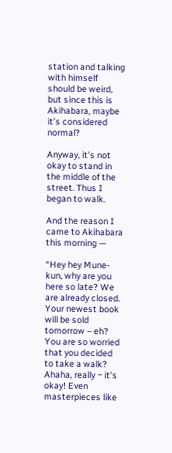station and talking with himself should be weird, but since this is Akihabara, maybe it’s considered normal?

Anyway, it’s not okay to stand in the middle of the street. Thus I began to walk.

And the reason I came to Akihabara this morning —

“Hey hey Mune-kun, why are you here so late? We are already closed. Your newest book will be sold tomorrow – eh? You are so worried that you decided to take a walk? Ahaha, really ~ it’s okay! Even masterpieces like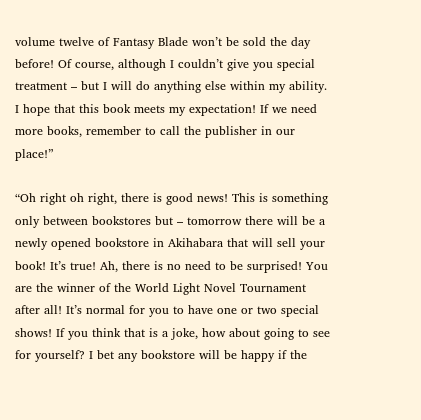volume twelve of Fantasy Blade won’t be sold the day before! Of course, although I couldn’t give you special treatment – but I will do anything else within my ability. I hope that this book meets my expectation! If we need more books, remember to call the publisher in our place!”

“Oh right oh right, there is good news! This is something only between bookstores but – tomorrow there will be a newly opened bookstore in Akihabara that will sell your book! It’s true! Ah, there is no need to be surprised! You are the winner of the World Light Novel Tournament after all! It’s normal for you to have one or two special shows! If you think that is a joke, how about going to see for yourself? I bet any bookstore will be happy if the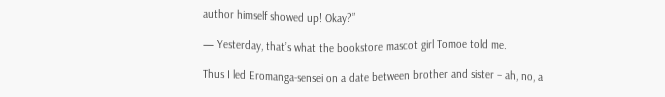author himself showed up! Okay?”

— Yesterday, that’s what the bookstore mascot girl Tomoe told me.

Thus I led Eromanga-sensei on a date between brother and sister – ah, no, a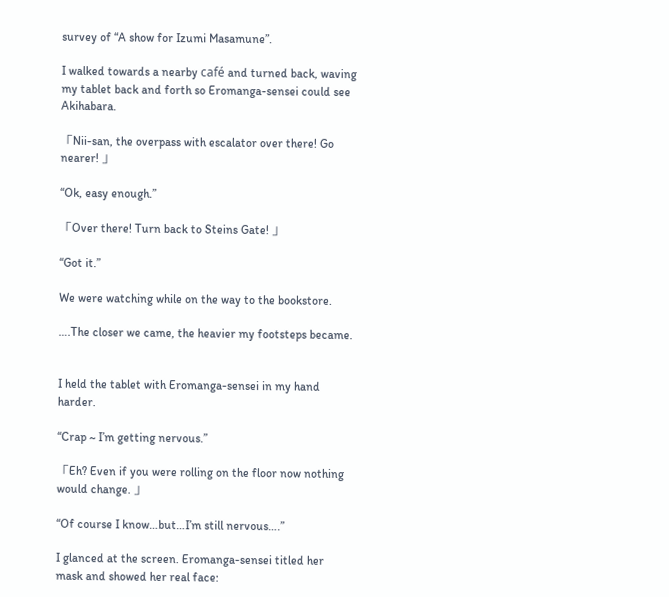survey of “A show for Izumi Masamune”.

I walked towards a nearby café and turned back, waving my tablet back and forth so Eromanga-sensei could see Akihabara.

「Nii-san, the overpass with escalator over there! Go nearer! 」

“Ok, easy enough.”

「Over there! Turn back to Steins Gate! 」

“Got it.”

We were watching while on the way to the bookstore.

….The closer we came, the heavier my footsteps became.


I held the tablet with Eromanga-sensei in my hand harder.

“Crap ~ I’m getting nervous.”

「Eh? Even if you were rolling on the floor now nothing would change. 」

“Of course I know…but…I’m still nervous….”

I glanced at the screen. Eromanga-sensei titled her mask and showed her real face: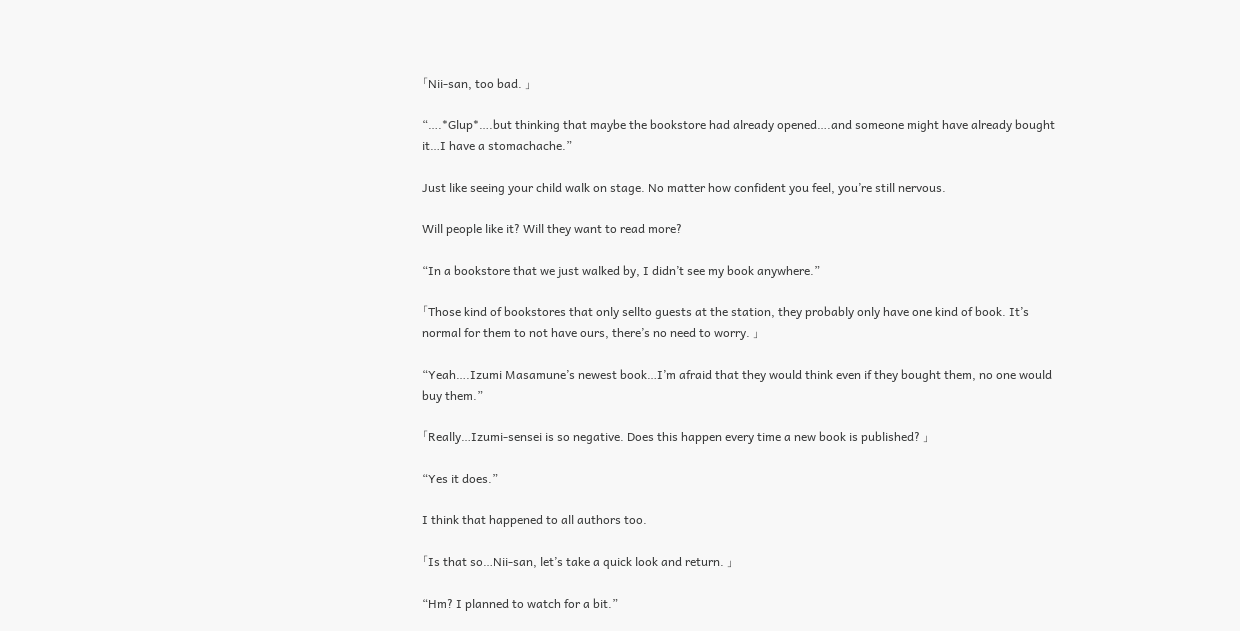「Nii-san, too bad. 」

“….*Glup*….but thinking that maybe the bookstore had already opened….and someone might have already bought it…I have a stomachache.”

Just like seeing your child walk on stage. No matter how confident you feel, you’re still nervous.

Will people like it? Will they want to read more?

“In a bookstore that we just walked by, I didn’t see my book anywhere.”

「Those kind of bookstores that only sellto guests at the station, they probably only have one kind of book. It’s normal for them to not have ours, there’s no need to worry. 」

“Yeah….Izumi Masamune’s newest book…I’m afraid that they would think even if they bought them, no one would buy them.”

「Really…Izumi-sensei is so negative. Does this happen every time a new book is published? 」

“Yes it does.”

I think that happened to all authors too.

「Is that so…Nii-san, let’s take a quick look and return. 」

“Hm? I planned to watch for a bit.”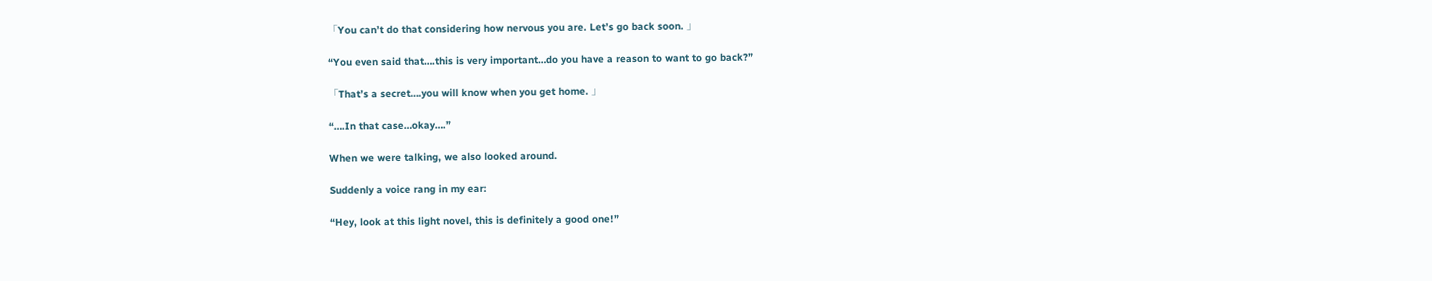「You can’t do that considering how nervous you are. Let’s go back soon. 」

“You even said that….this is very important…do you have a reason to want to go back?”

「That’s a secret….you will know when you get home. 」

“….In that case…okay….”

When we were talking, we also looked around.

Suddenly a voice rang in my ear:

“Hey, look at this light novel, this is definitely a good one!”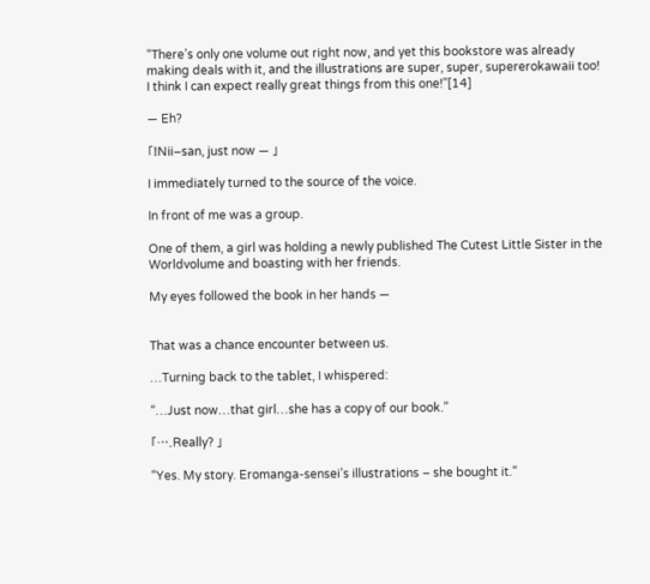“There’s only one volume out right now, and yet this bookstore was already making deals with it, and the illustrations are super, super, supererokawaii too! I think I can expect really great things from this one!”[14]

— Eh?

「!Nii–san, just now — 」

I immediately turned to the source of the voice.

In front of me was a group.

One of them, a girl was holding a newly published The Cutest Little Sister in the Worldvolume and boasting with her friends.

My eyes followed the book in her hands —


That was a chance encounter between us.

…Turning back to the tablet, I whispered:

“…Just now…that girl…she has a copy of our book.”

「….Really? 」

“Yes. My story. Eromanga-sensei’s illustrations – she bought it.”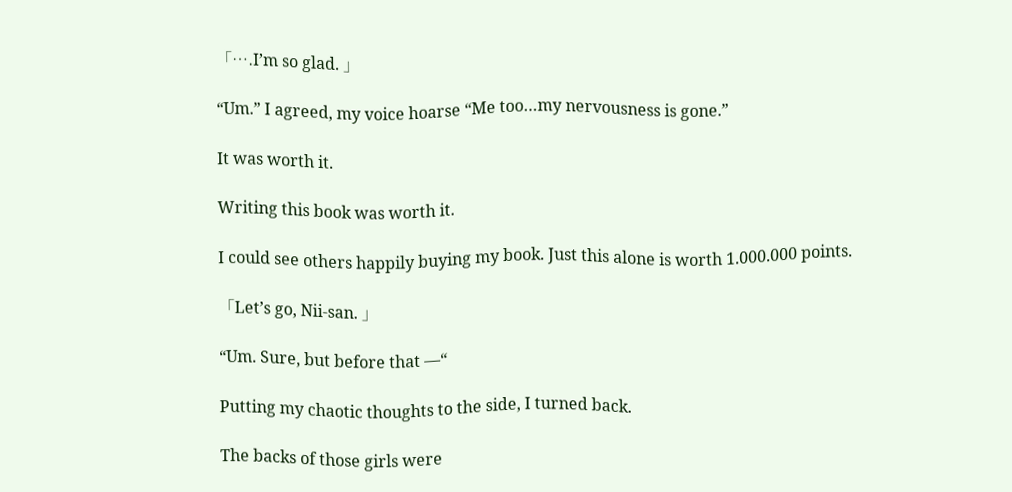「….I’m so glad. 」

“Um.” I agreed, my voice hoarse “Me too…my nervousness is gone.”

It was worth it.

Writing this book was worth it.

I could see others happily buying my book. Just this alone is worth 1.000.000 points.

「Let’s go, Nii-san. 」

“Um. Sure, but before that —“

Putting my chaotic thoughts to the side, I turned back.

The backs of those girls were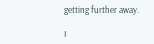getting further away.

I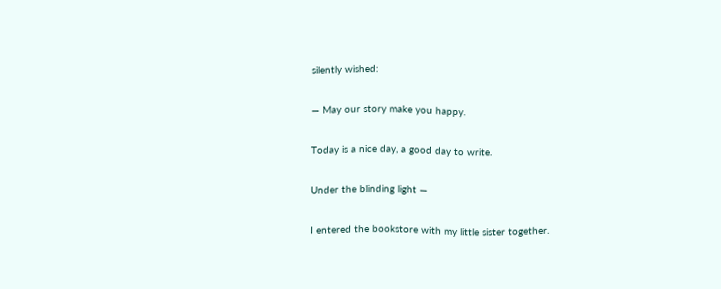silently wished:

— May our story make you happy.

Today is a nice day, a good day to write.

Under the blinding light —

I entered the bookstore with my little sister together.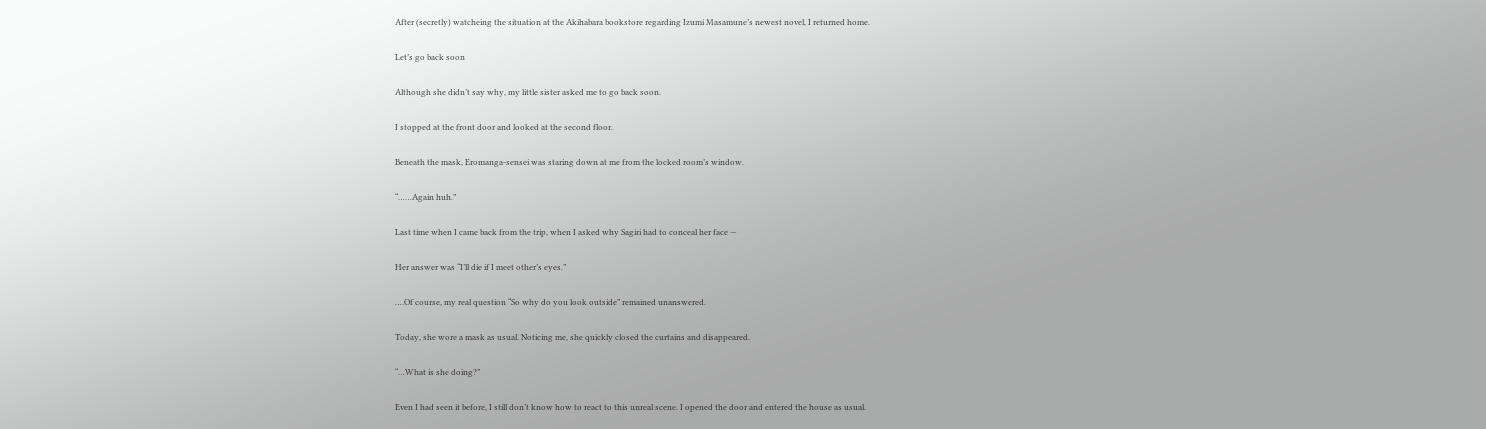After (secretly) watcheing the situation at the Akihabara bookstore regarding Izumi Masamune’s newest novel, I returned home.

Let’s go back soon

Although she didn’t say why, my little sister asked me to go back soon.

I stopped at the front door and looked at the second floor.

Beneath the mask, Eromanga-sensei was staring down at me from the locked room’s window.

“……Again huh.”

Last time when I came back from the trip, when I asked why Sagiri had to conceal her face —

Her answer was “I’ll die if I meet other’s eyes.”

….Of course, my real question “So why do you look outside” remained unanswered.

Today, she wore a mask as usual. Noticing me, she quickly closed the curtains and disappeared.

“…What is she doing?”

Even I had seen it before, I still don’t know how to react to this unreal scene. I opened the door and entered the house as usual.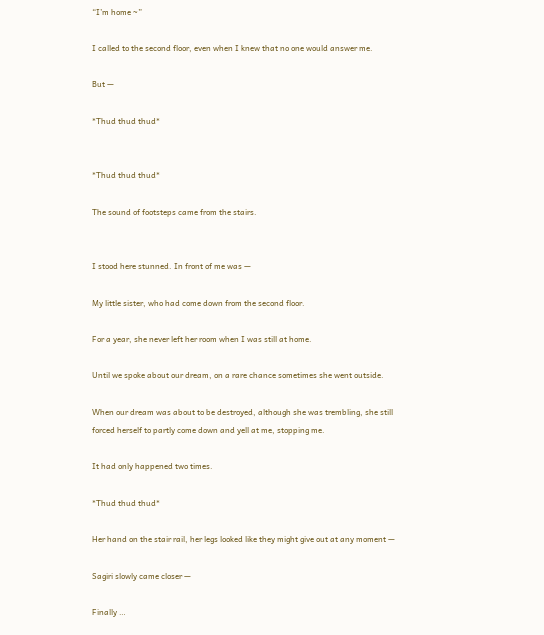“I’m home ~”

I called to the second floor, even when I knew that no one would answer me.

But —

*Thud thud thud*


*Thud thud thud*

The sound of footsteps came from the stairs.


I stood here stunned. In front of me was —

My little sister, who had come down from the second floor.

For a year, she never left her room when I was still at home.

Until we spoke about our dream, on a rare chance sometimes she went outside.

When our dream was about to be destroyed, although she was trembling, she still forced herself to partly come down and yell at me, stopping me.

It had only happened two times.

*Thud thud thud*

Her hand on the stair rail, her legs looked like they might give out at any moment —

Sagiri slowly came closer —

Finally …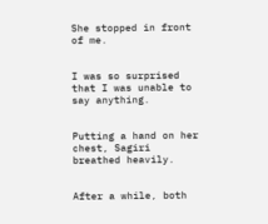She stopped in front of me.


I was so surprised that I was unable to say anything.


Putting a hand on her chest, Sagiri breathed heavily.


After a while, both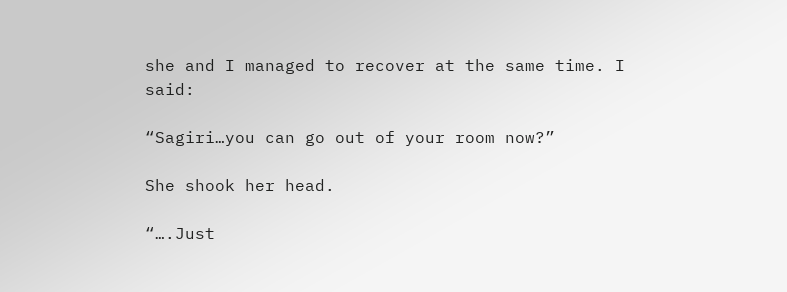she and I managed to recover at the same time. I said:

“Sagiri…you can go out of your room now?”

She shook her head.

“….Just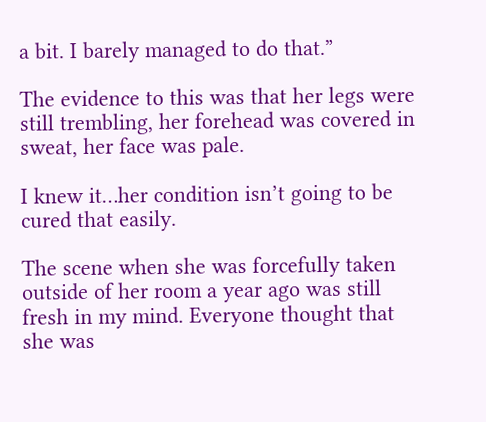a bit. I barely managed to do that.”

The evidence to this was that her legs were still trembling, her forehead was covered in sweat, her face was pale.

I knew it…her condition isn’t going to be cured that easily.

The scene when she was forcefully taken outside of her room a year ago was still fresh in my mind. Everyone thought that she was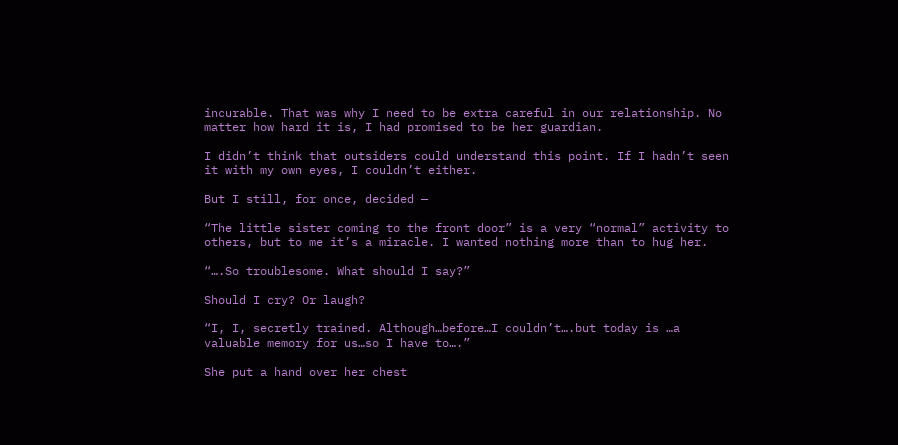incurable. That was why I need to be extra careful in our relationship. No matter how hard it is, I had promised to be her guardian.

I didn’t think that outsiders could understand this point. If I hadn’t seen it with my own eyes, I couldn’t either.

But I still, for once, decided —

“The little sister coming to the front door” is a very “normal” activity to others, but to me it’s a miracle. I wanted nothing more than to hug her.

“….So troublesome. What should I say?”

Should I cry? Or laugh?

“I, I, secretly trained. Although…before…I couldn’t….but today is …a valuable memory for us…so I have to….”

She put a hand over her chest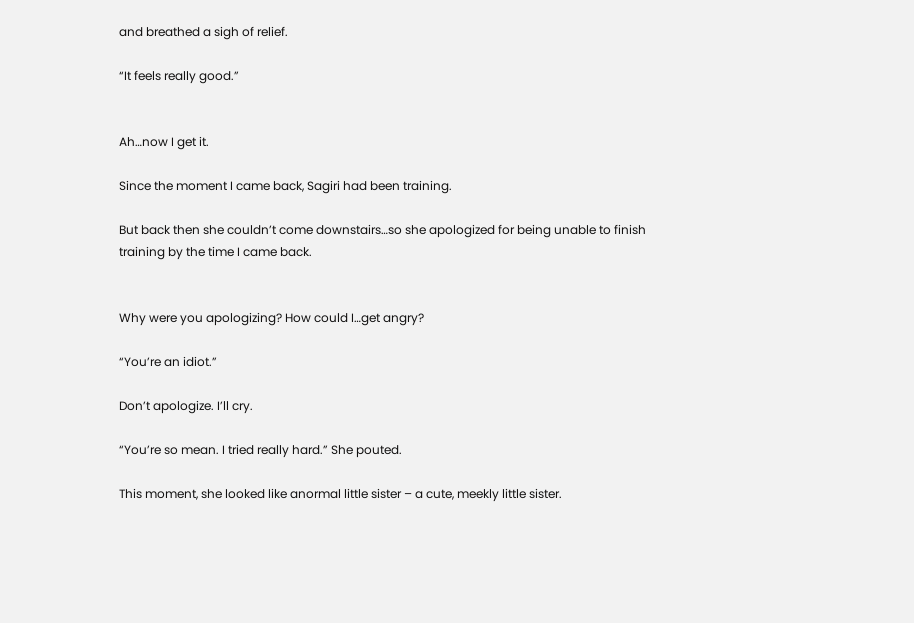and breathed a sigh of relief.

“It feels really good.”


Ah…now I get it.

Since the moment I came back, Sagiri had been training.

But back then she couldn’t come downstairs…so she apologized for being unable to finish training by the time I came back.


Why were you apologizing? How could I…get angry?

“You’re an idiot.”

Don’t apologize. I’ll cry.

“You’re so mean. I tried really hard.” She pouted.

This moment, she looked like anormal little sister – a cute, meekly little sister.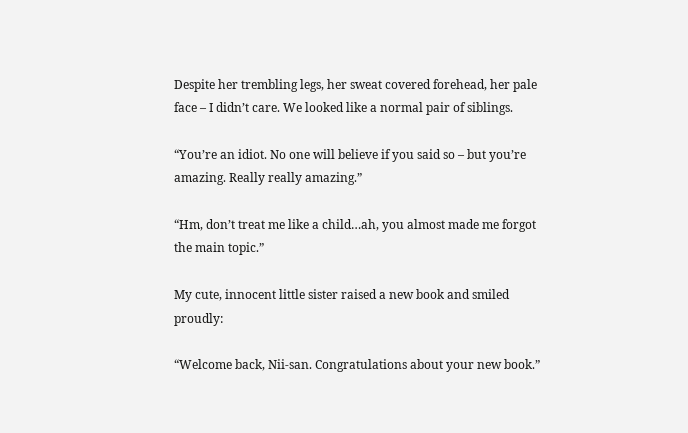Despite her trembling legs, her sweat covered forehead, her pale face – I didn’t care. We looked like a normal pair of siblings.

“You’re an idiot. No one will believe if you said so – but you’re amazing. Really really amazing.”

“Hm, don’t treat me like a child…ah, you almost made me forgot the main topic.”

My cute, innocent little sister raised a new book and smiled proudly:

“Welcome back, Nii-san. Congratulations about your new book.”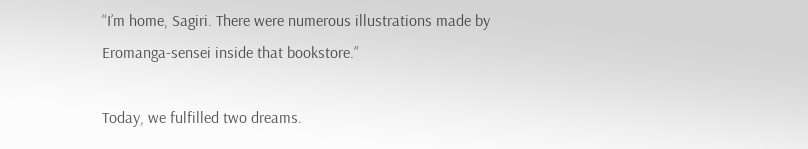“I’m home, Sagiri. There were numerous illustrations made by Eromanga-sensei inside that bookstore.”

Today, we fulfilled two dreams.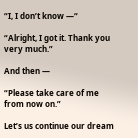“I, I don’t know —“

“Alright, I got it. Thank you very much.”

And then —

“Please take care of me from now on.”

Let’s us continue our dream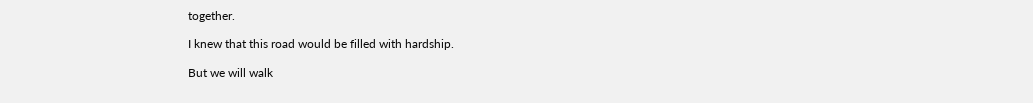together.

I knew that this road would be filled with hardship.

But we will walk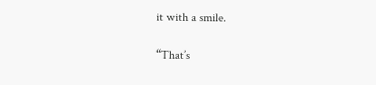it with a smile.

“That’s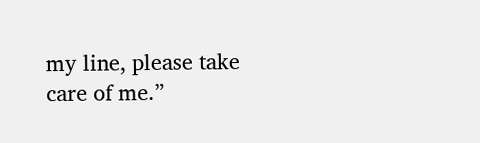my line, please take care of me.”